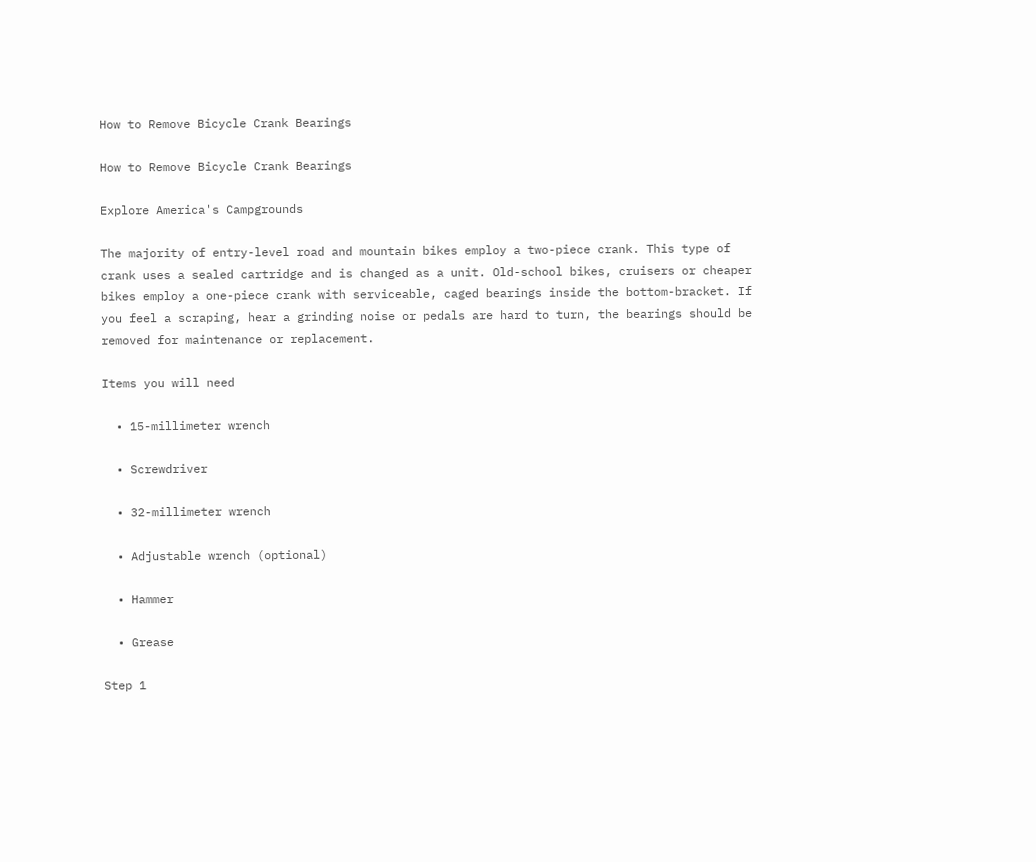How to Remove Bicycle Crank Bearings

How to Remove Bicycle Crank Bearings

Explore America's Campgrounds

The majority of entry-level road and mountain bikes employ a two-piece crank. This type of crank uses a sealed cartridge and is changed as a unit. Old-school bikes, cruisers or cheaper bikes employ a one-piece crank with serviceable, caged bearings inside the bottom-bracket. If you feel a scraping, hear a grinding noise or pedals are hard to turn, the bearings should be removed for maintenance or replacement.

Items you will need

  • 15-millimeter wrench

  • Screwdriver

  • 32-millimeter wrench

  • Adjustable wrench (optional)

  • Hammer

  • Grease

Step 1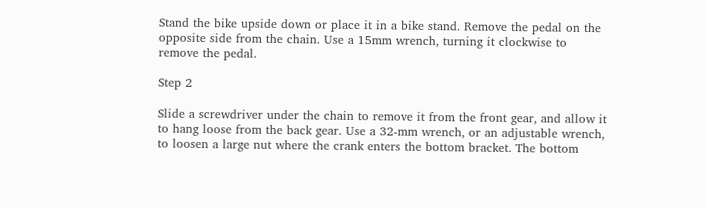Stand the bike upside down or place it in a bike stand. Remove the pedal on the opposite side from the chain. Use a 15mm wrench, turning it clockwise to remove the pedal.

Step 2

Slide a screwdriver under the chain to remove it from the front gear, and allow it to hang loose from the back gear. Use a 32-mm wrench, or an adjustable wrench, to loosen a large nut where the crank enters the bottom bracket. The bottom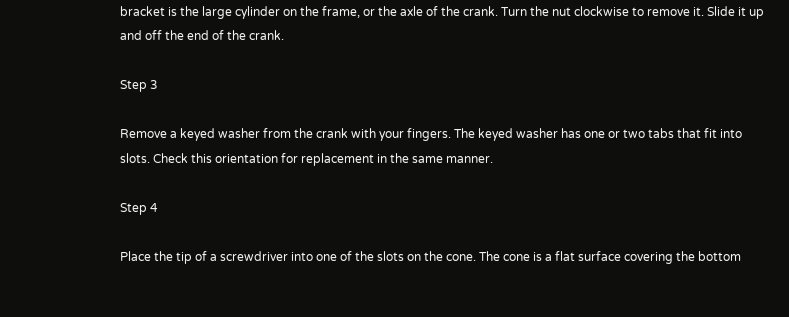bracket is the large cylinder on the frame, or the axle of the crank. Turn the nut clockwise to remove it. Slide it up and off the end of the crank.

Step 3

Remove a keyed washer from the crank with your fingers. The keyed washer has one or two tabs that fit into slots. Check this orientation for replacement in the same manner.

Step 4

Place the tip of a screwdriver into one of the slots on the cone. The cone is a flat surface covering the bottom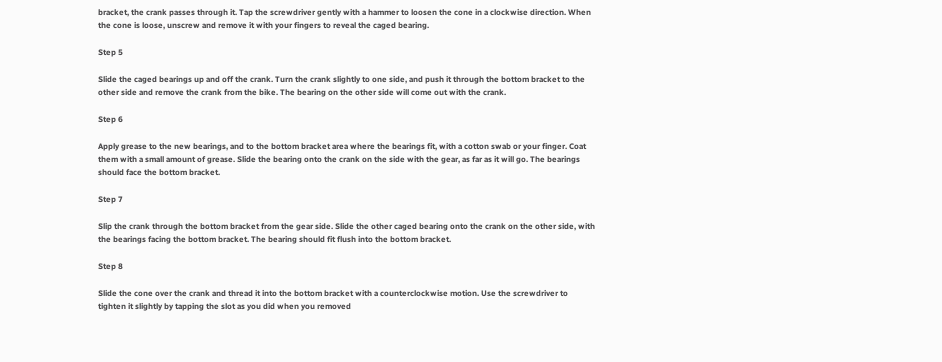bracket, the crank passes through it. Tap the screwdriver gently with a hammer to loosen the cone in a clockwise direction. When the cone is loose, unscrew and remove it with your fingers to reveal the caged bearing.

Step 5

Slide the caged bearings up and off the crank. Turn the crank slightly to one side, and push it through the bottom bracket to the other side and remove the crank from the bike. The bearing on the other side will come out with the crank.

Step 6

Apply grease to the new bearings, and to the bottom bracket area where the bearings fit, with a cotton swab or your finger. Coat them with a small amount of grease. Slide the bearing onto the crank on the side with the gear, as far as it will go. The bearings should face the bottom bracket.

Step 7

Slip the crank through the bottom bracket from the gear side. Slide the other caged bearing onto the crank on the other side, with the bearings facing the bottom bracket. The bearing should fit flush into the bottom bracket.

Step 8

Slide the cone over the crank and thread it into the bottom bracket with a counterclockwise motion. Use the screwdriver to tighten it slightly by tapping the slot as you did when you removed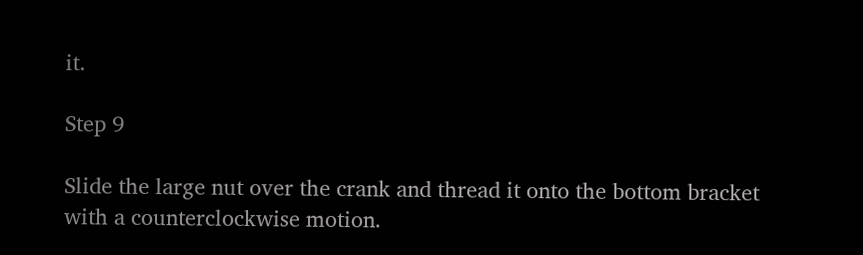it.

Step 9

Slide the large nut over the crank and thread it onto the bottom bracket with a counterclockwise motion.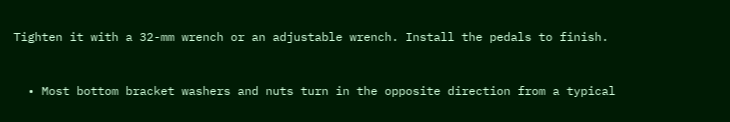Tighten it with a 32-mm wrench or an adjustable wrench. Install the pedals to finish.


  • Most bottom bracket washers and nuts turn in the opposite direction from a typical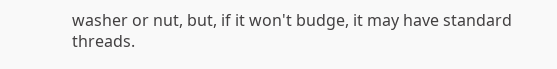washer or nut, but, if it won't budge, it may have standard threads.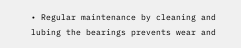• Regular maintenance by cleaning and lubing the bearings prevents wear and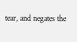tear, and negates the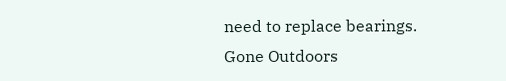need to replace bearings.
Gone Outdoors